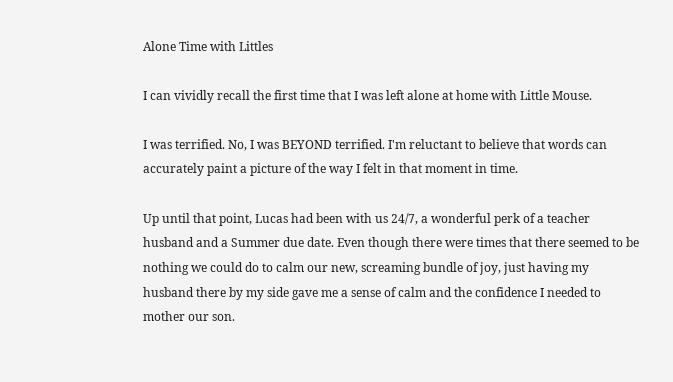Alone Time with Littles

I can vividly recall the first time that I was left alone at home with Little Mouse.

I was terrified. No, I was BEYOND terrified. I'm reluctant to believe that words can accurately paint a picture of the way I felt in that moment in time.

Up until that point, Lucas had been with us 24/7, a wonderful perk of a teacher husband and a Summer due date. Even though there were times that there seemed to be nothing we could do to calm our new, screaming bundle of joy, just having my husband there by my side gave me a sense of calm and the confidence I needed to mother our son.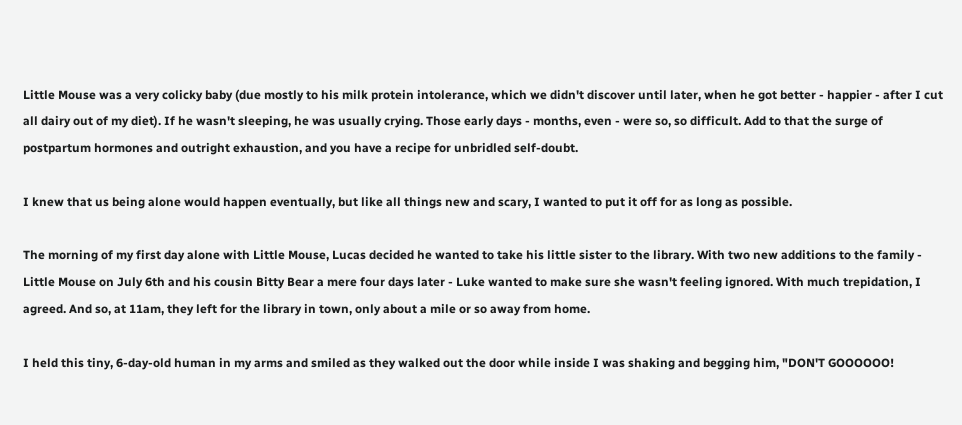Little Mouse was a very colicky baby (due mostly to his milk protein intolerance, which we didn't discover until later, when he got better - happier - after I cut all dairy out of my diet). If he wasn't sleeping, he was usually crying. Those early days - months, even - were so, so difficult. Add to that the surge of postpartum hormones and outright exhaustion, and you have a recipe for unbridled self-doubt.

I knew that us being alone would happen eventually, but like all things new and scary, I wanted to put it off for as long as possible.

The morning of my first day alone with Little Mouse, Lucas decided he wanted to take his little sister to the library. With two new additions to the family - Little Mouse on July 6th and his cousin Bitty Bear a mere four days later - Luke wanted to make sure she wasn't feeling ignored. With much trepidation, I agreed. And so, at 11am, they left for the library in town, only about a mile or so away from home.

I held this tiny, 6-day-old human in my arms and smiled as they walked out the door while inside I was shaking and begging him, "DON'T GOOOOOO!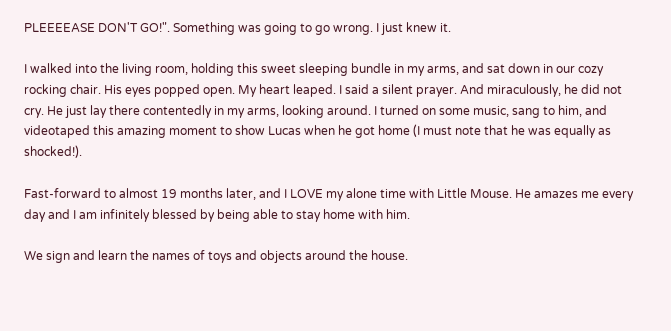PLEEEEASE DON'T GO!". Something was going to go wrong. I just knew it.

I walked into the living room, holding this sweet sleeping bundle in my arms, and sat down in our cozy rocking chair. His eyes popped open. My heart leaped. I said a silent prayer. And miraculously, he did not cry. He just lay there contentedly in my arms, looking around. I turned on some music, sang to him, and videotaped this amazing moment to show Lucas when he got home (I must note that he was equally as shocked!).

Fast-forward to almost 19 months later, and I LOVE my alone time with Little Mouse. He amazes me every day and I am infinitely blessed by being able to stay home with him.

We sign and learn the names of toys and objects around the house.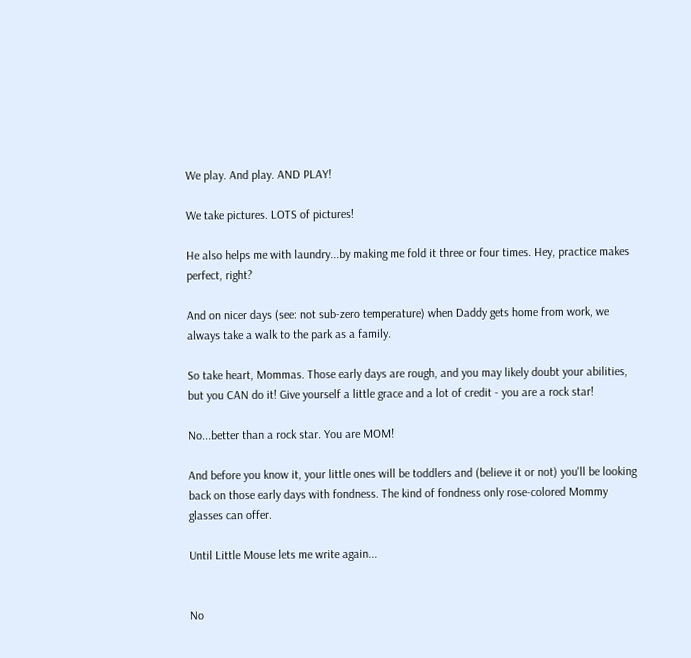We play. And play. AND PLAY!

We take pictures. LOTS of pictures!

He also helps me with laundry...by making me fold it three or four times. Hey, practice makes perfect, right?

And on nicer days (see: not sub-zero temperature) when Daddy gets home from work, we always take a walk to the park as a family.

So take heart, Mommas. Those early days are rough, and you may likely doubt your abilities, but you CAN do it! Give yourself a little grace and a lot of credit - you are a rock star!

No...better than a rock star. You are MOM!

And before you know it, your little ones will be toddlers and (believe it or not) you'll be looking back on those early days with fondness. The kind of fondness only rose-colored Mommy glasses can offer.

Until Little Mouse lets me write again...


No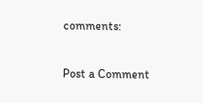comments:

Post a Comment